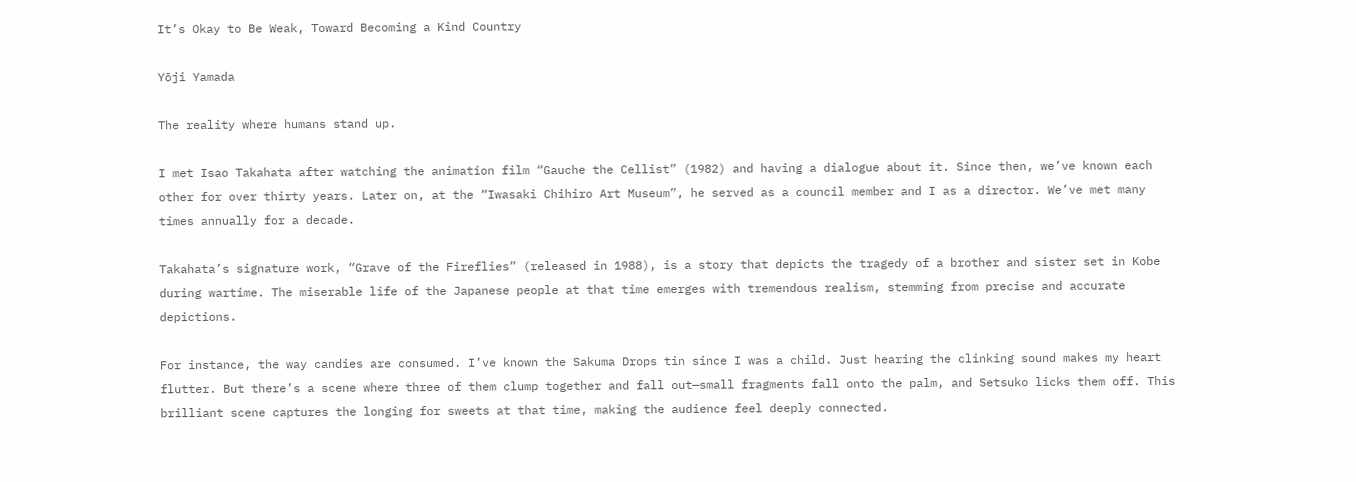It’s Okay to Be Weak, Toward Becoming a Kind Country

Yōji Yamada

The reality where humans stand up.

I met Isao Takahata after watching the animation film “Gauche the Cellist” (1982) and having a dialogue about it. Since then, we’ve known each other for over thirty years. Later on, at the “Iwasaki Chihiro Art Museum”, he served as a council member and I as a director. We’ve met many times annually for a decade.

Takahata’s signature work, “Grave of the Fireflies” (released in 1988), is a story that depicts the tragedy of a brother and sister set in Kobe during wartime. The miserable life of the Japanese people at that time emerges with tremendous realism, stemming from precise and accurate depictions.

For instance, the way candies are consumed. I’ve known the Sakuma Drops tin since I was a child. Just hearing the clinking sound makes my heart flutter. But there’s a scene where three of them clump together and fall out—small fragments fall onto the palm, and Setsuko licks them off. This brilliant scene captures the longing for sweets at that time, making the audience feel deeply connected.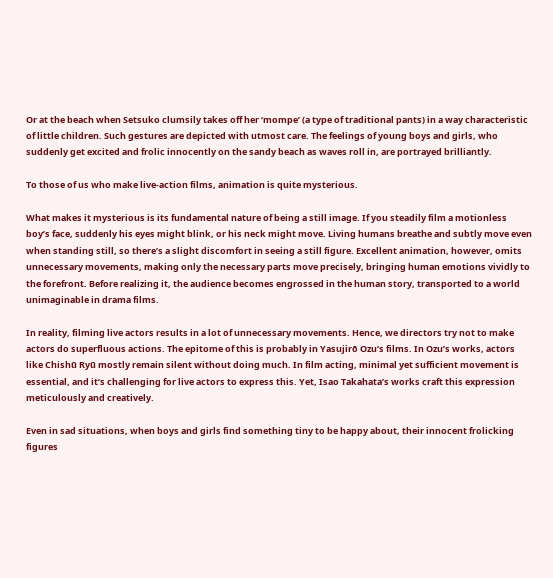Or at the beach when Setsuko clumsily takes off her ‘mompe’ (a type of traditional pants) in a way characteristic of little children. Such gestures are depicted with utmost care. The feelings of young boys and girls, who suddenly get excited and frolic innocently on the sandy beach as waves roll in, are portrayed brilliantly.

To those of us who make live-action films, animation is quite mysterious.

What makes it mysterious is its fundamental nature of being a still image. If you steadily film a motionless boy’s face, suddenly his eyes might blink, or his neck might move. Living humans breathe and subtly move even when standing still, so there’s a slight discomfort in seeing a still figure. Excellent animation, however, omits unnecessary movements, making only the necessary parts move precisely, bringing human emotions vividly to the forefront. Before realizing it, the audience becomes engrossed in the human story, transported to a world unimaginable in drama films.

In reality, filming live actors results in a lot of unnecessary movements. Hence, we directors try not to make actors do superfluous actions. The epitome of this is probably in Yasujirō Ozu’s films. In Ozu’s works, actors like Chishū Ryū mostly remain silent without doing much. In film acting, minimal yet sufficient movement is essential, and it’s challenging for live actors to express this. Yet, Isao Takahata’s works craft this expression meticulously and creatively.

Even in sad situations, when boys and girls find something tiny to be happy about, their innocent frolicking figures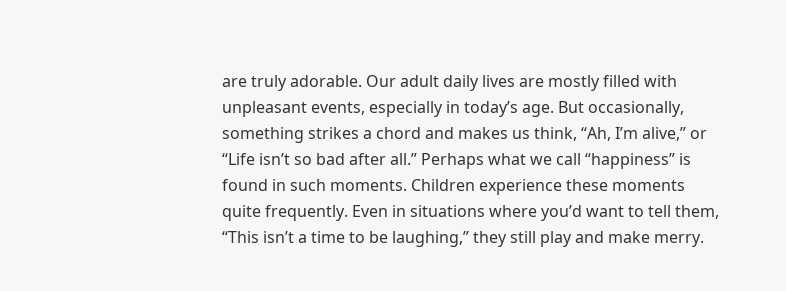are truly adorable. Our adult daily lives are mostly filled with unpleasant events, especially in today’s age. But occasionally, something strikes a chord and makes us think, “Ah, I’m alive,” or “Life isn’t so bad after all.” Perhaps what we call “happiness” is found in such moments. Children experience these moments quite frequently. Even in situations where you’d want to tell them, “This isn’t a time to be laughing,” they still play and make merry.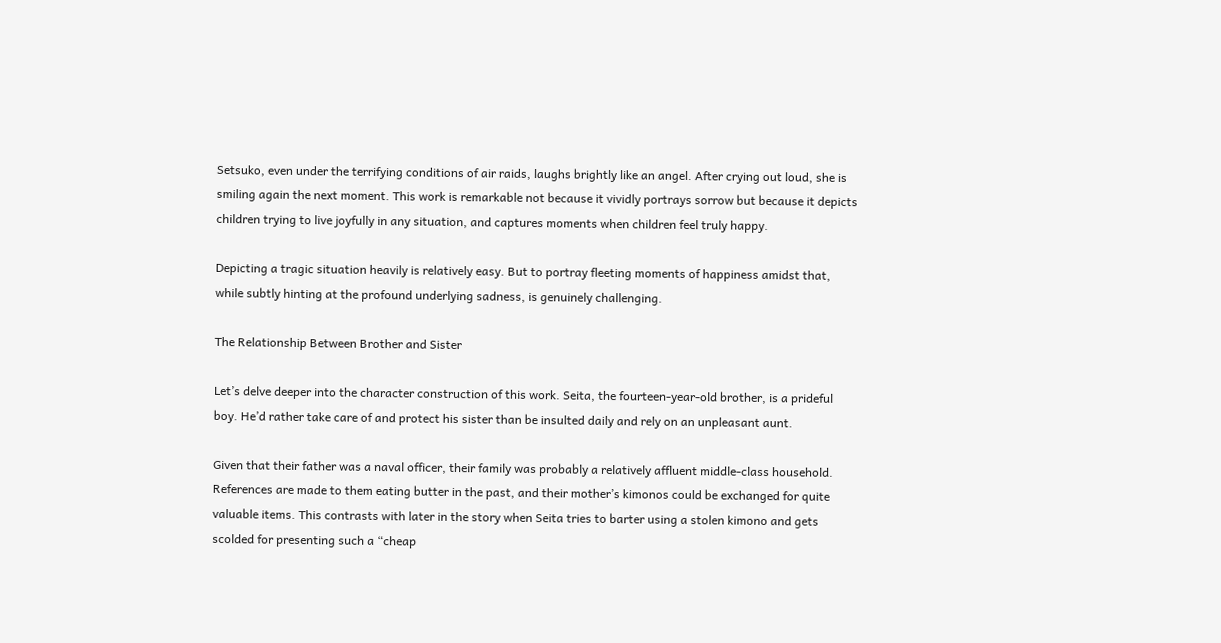Setsuko, even under the terrifying conditions of air raids, laughs brightly like an angel. After crying out loud, she is smiling again the next moment. This work is remarkable not because it vividly portrays sorrow but because it depicts children trying to live joyfully in any situation, and captures moments when children feel truly happy.

Depicting a tragic situation heavily is relatively easy. But to portray fleeting moments of happiness amidst that, while subtly hinting at the profound underlying sadness, is genuinely challenging.

The Relationship Between Brother and Sister

Let’s delve deeper into the character construction of this work. Seita, the fourteen-year-old brother, is a prideful boy. He’d rather take care of and protect his sister than be insulted daily and rely on an unpleasant aunt.

Given that their father was a naval officer, their family was probably a relatively affluent middle-class household. References are made to them eating butter in the past, and their mother’s kimonos could be exchanged for quite valuable items. This contrasts with later in the story when Seita tries to barter using a stolen kimono and gets scolded for presenting such a “cheap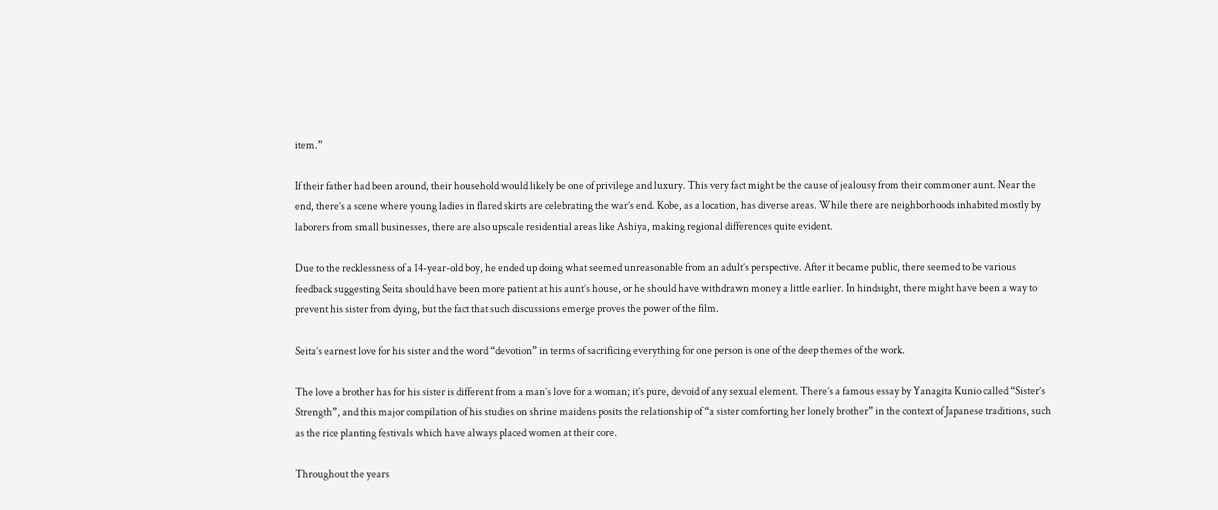item.”

If their father had been around, their household would likely be one of privilege and luxury. This very fact might be the cause of jealousy from their commoner aunt. Near the end, there’s a scene where young ladies in flared skirts are celebrating the war’s end. Kobe, as a location, has diverse areas. While there are neighborhoods inhabited mostly by laborers from small businesses, there are also upscale residential areas like Ashiya, making regional differences quite evident.

Due to the recklessness of a 14-year-old boy, he ended up doing what seemed unreasonable from an adult’s perspective. After it became public, there seemed to be various feedback suggesting Seita should have been more patient at his aunt’s house, or he should have withdrawn money a little earlier. In hindsight, there might have been a way to prevent his sister from dying, but the fact that such discussions emerge proves the power of the film.

Seita’s earnest love for his sister and the word “devotion” in terms of sacrificing everything for one person is one of the deep themes of the work.

The love a brother has for his sister is different from a man’s love for a woman; it’s pure, devoid of any sexual element. There’s a famous essay by Yanagita Kunio called “Sister’s Strength”, and this major compilation of his studies on shrine maidens posits the relationship of “a sister comforting her lonely brother” in the context of Japanese traditions, such as the rice planting festivals which have always placed women at their core.

Throughout the years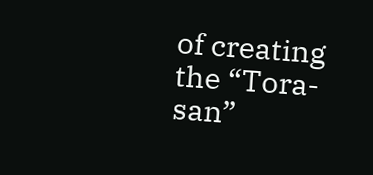of creating the “Tora-san”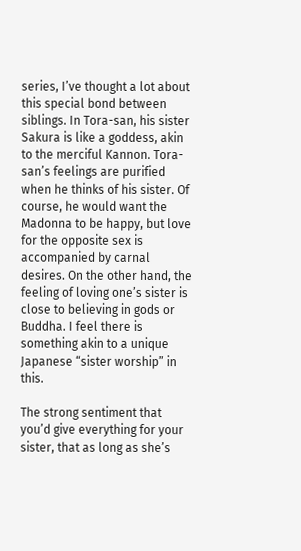series, I’ve thought a lot about this special bond between siblings. In Tora-san, his sister Sakura is like a goddess, akin to the merciful Kannon. Tora-san’s feelings are purified when he thinks of his sister. Of course, he would want the Madonna to be happy, but love for the opposite sex is accompanied by carnal desires. On the other hand, the feeling of loving one’s sister is close to believing in gods or Buddha. I feel there is something akin to a unique Japanese “sister worship” in this.

The strong sentiment that you’d give everything for your sister, that as long as she’s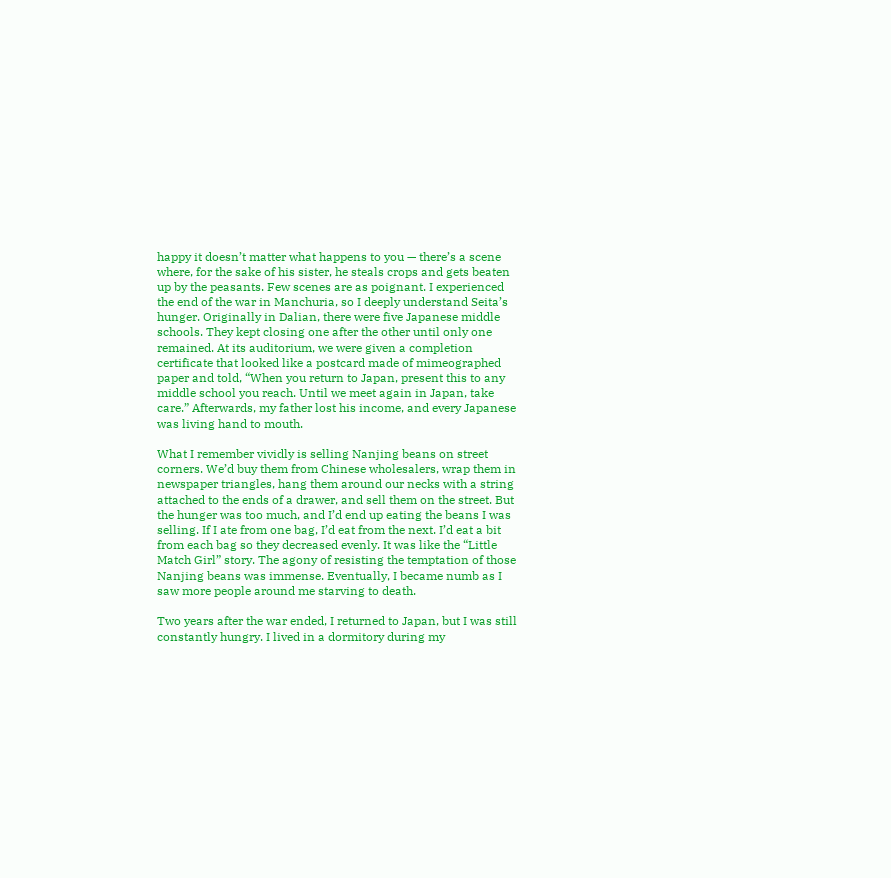happy it doesn’t matter what happens to you — there’s a scene where, for the sake of his sister, he steals crops and gets beaten up by the peasants. Few scenes are as poignant. I experienced the end of the war in Manchuria, so I deeply understand Seita’s hunger. Originally in Dalian, there were five Japanese middle schools. They kept closing one after the other until only one remained. At its auditorium, we were given a completion certificate that looked like a postcard made of mimeographed paper and told, “When you return to Japan, present this to any middle school you reach. Until we meet again in Japan, take care.” Afterwards, my father lost his income, and every Japanese was living hand to mouth.

What I remember vividly is selling Nanjing beans on street corners. We’d buy them from Chinese wholesalers, wrap them in newspaper triangles, hang them around our necks with a string attached to the ends of a drawer, and sell them on the street. But the hunger was too much, and I’d end up eating the beans I was selling. If I ate from one bag, I’d eat from the next. I’d eat a bit from each bag so they decreased evenly. It was like the “Little Match Girl” story. The agony of resisting the temptation of those Nanjing beans was immense. Eventually, I became numb as I saw more people around me starving to death.

Two years after the war ended, I returned to Japan, but I was still constantly hungry. I lived in a dormitory during my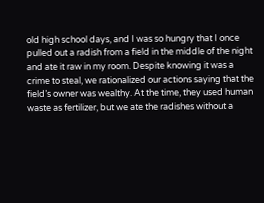old high school days, and I was so hungry that I once pulled out a radish from a field in the middle of the night and ate it raw in my room. Despite knowing it was a crime to steal, we rationalized our actions saying that the field’s owner was wealthy. At the time, they used human waste as fertilizer, but we ate the radishes without a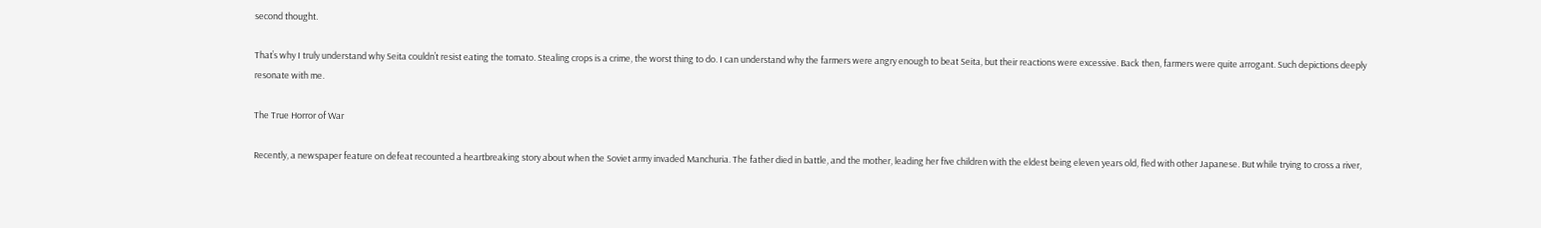second thought.

That’s why I truly understand why Seita couldn’t resist eating the tomato. Stealing crops is a crime, the worst thing to do. I can understand why the farmers were angry enough to beat Seita, but their reactions were excessive. Back then, farmers were quite arrogant. Such depictions deeply resonate with me.

The True Horror of War

Recently, a newspaper feature on defeat recounted a heartbreaking story about when the Soviet army invaded Manchuria. The father died in battle, and the mother, leading her five children with the eldest being eleven years old, fled with other Japanese. But while trying to cross a river,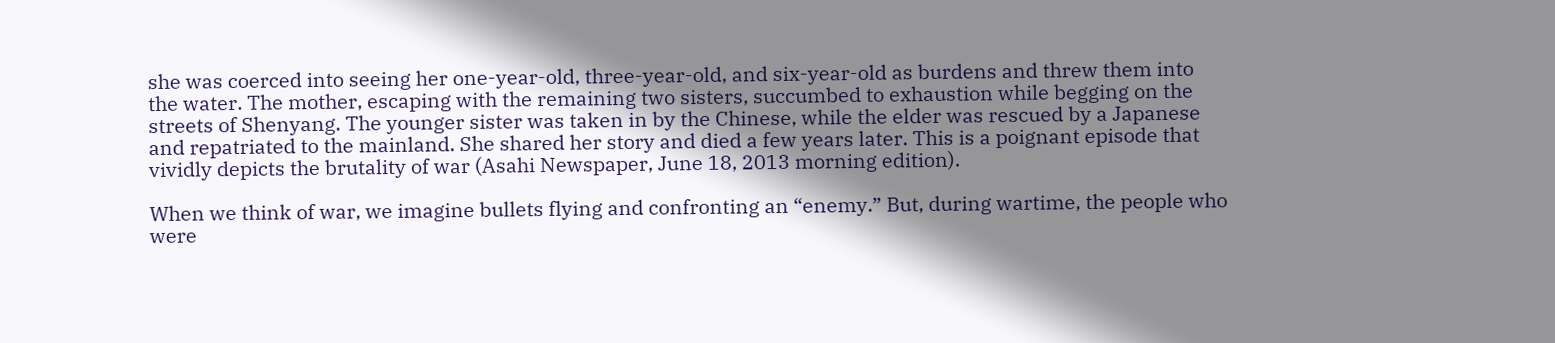she was coerced into seeing her one-year-old, three-year-old, and six-year-old as burdens and threw them into the water. The mother, escaping with the remaining two sisters, succumbed to exhaustion while begging on the streets of Shenyang. The younger sister was taken in by the Chinese, while the elder was rescued by a Japanese and repatriated to the mainland. She shared her story and died a few years later. This is a poignant episode that vividly depicts the brutality of war (Asahi Newspaper, June 18, 2013 morning edition).

When we think of war, we imagine bullets flying and confronting an “enemy.” But, during wartime, the people who were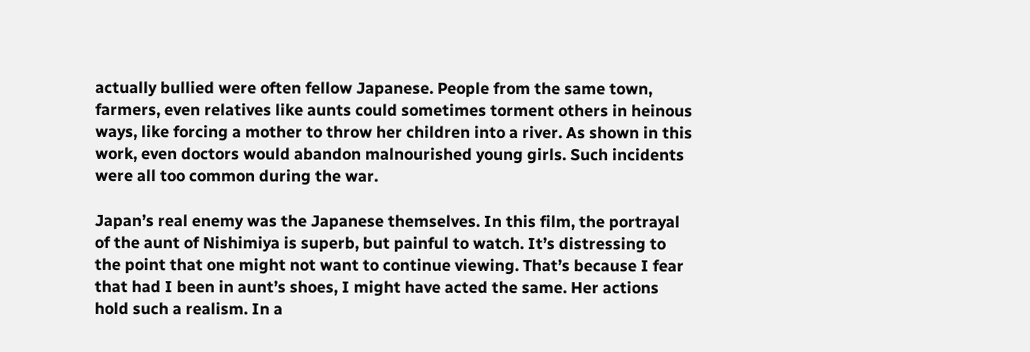actually bullied were often fellow Japanese. People from the same town, farmers, even relatives like aunts could sometimes torment others in heinous ways, like forcing a mother to throw her children into a river. As shown in this work, even doctors would abandon malnourished young girls. Such incidents were all too common during the war.

Japan’s real enemy was the Japanese themselves. In this film, the portrayal of the aunt of Nishimiya is superb, but painful to watch. It’s distressing to the point that one might not want to continue viewing. That’s because I fear that had I been in aunt’s shoes, I might have acted the same. Her actions hold such a realism. In a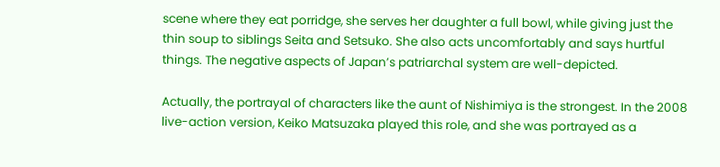scene where they eat porridge, she serves her daughter a full bowl, while giving just the thin soup to siblings Seita and Setsuko. She also acts uncomfortably and says hurtful things. The negative aspects of Japan’s patriarchal system are well-depicted.

Actually, the portrayal of characters like the aunt of Nishimiya is the strongest. In the 2008 live-action version, Keiko Matsuzaka played this role, and she was portrayed as a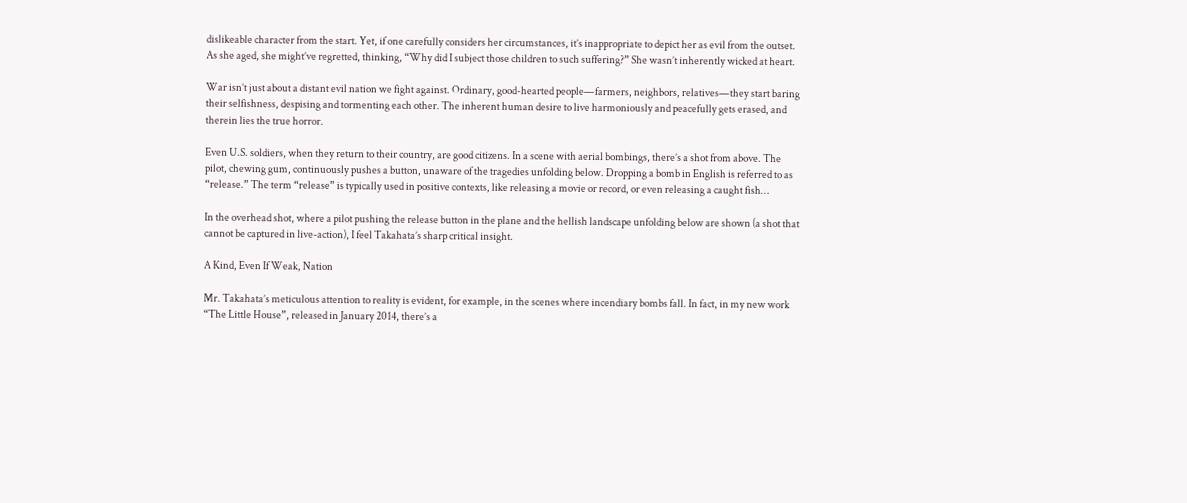dislikeable character from the start. Yet, if one carefully considers her circumstances, it’s inappropriate to depict her as evil from the outset. As she aged, she might’ve regretted, thinking, “Why did I subject those children to such suffering?” She wasn’t inherently wicked at heart.

War isn’t just about a distant evil nation we fight against. Ordinary, good-hearted people—farmers, neighbors, relatives—they start baring their selfishness, despising and tormenting each other. The inherent human desire to live harmoniously and peacefully gets erased, and therein lies the true horror.

Even U.S. soldiers, when they return to their country, are good citizens. In a scene with aerial bombings, there’s a shot from above. The pilot, chewing gum, continuously pushes a button, unaware of the tragedies unfolding below. Dropping a bomb in English is referred to as “release.” The term “release” is typically used in positive contexts, like releasing a movie or record, or even releasing a caught fish…

In the overhead shot, where a pilot pushing the release button in the plane and the hellish landscape unfolding below are shown (a shot that cannot be captured in live-action), I feel Takahata’s sharp critical insight.

A Kind, Even If Weak, Nation

Mr. Takahata’s meticulous attention to reality is evident, for example, in the scenes where incendiary bombs fall. In fact, in my new work “The Little House”, released in January 2014, there’s a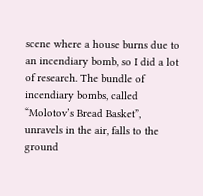scene where a house burns due to an incendiary bomb, so I did a lot of research. The bundle of incendiary bombs, called “Molotov’s Bread Basket”, unravels in the air, falls to the ground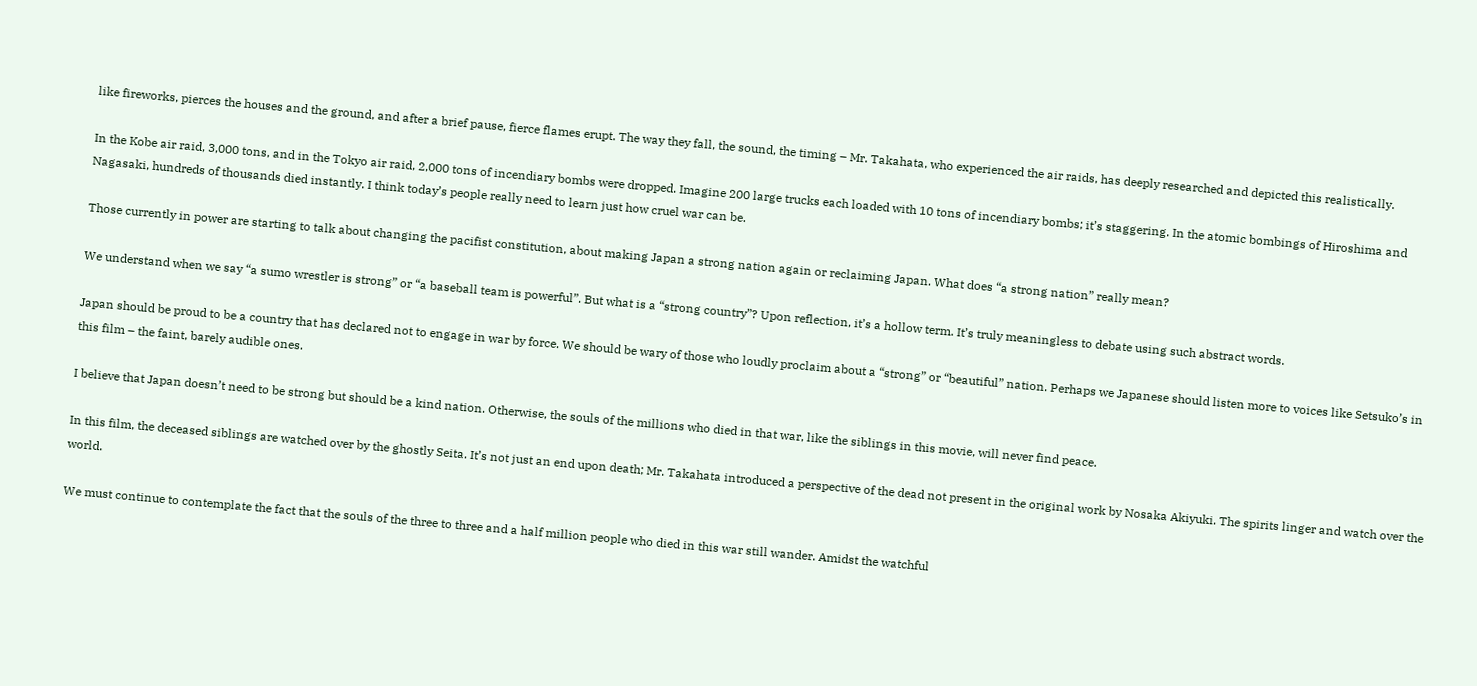like fireworks, pierces the houses and the ground, and after a brief pause, fierce flames erupt. The way they fall, the sound, the timing – Mr. Takahata, who experienced the air raids, has deeply researched and depicted this realistically.

In the Kobe air raid, 3,000 tons, and in the Tokyo air raid, 2,000 tons of incendiary bombs were dropped. Imagine 200 large trucks each loaded with 10 tons of incendiary bombs; it’s staggering. In the atomic bombings of Hiroshima and Nagasaki, hundreds of thousands died instantly. I think today’s people really need to learn just how cruel war can be.

Those currently in power are starting to talk about changing the pacifist constitution, about making Japan a strong nation again or reclaiming Japan. What does “a strong nation” really mean?

We understand when we say “a sumo wrestler is strong” or “a baseball team is powerful”. But what is a “strong country”? Upon reflection, it’s a hollow term. It’s truly meaningless to debate using such abstract words.

Japan should be proud to be a country that has declared not to engage in war by force. We should be wary of those who loudly proclaim about a “strong” or “beautiful” nation. Perhaps we Japanese should listen more to voices like Setsuko’s in this film – the faint, barely audible ones.

I believe that Japan doesn’t need to be strong but should be a kind nation. Otherwise, the souls of the millions who died in that war, like the siblings in this movie, will never find peace.

In this film, the deceased siblings are watched over by the ghostly Seita. It’s not just an end upon death; Mr. Takahata introduced a perspective of the dead not present in the original work by Nosaka Akiyuki. The spirits linger and watch over the world.

We must continue to contemplate the fact that the souls of the three to three and a half million people who died in this war still wander. Amidst the watchful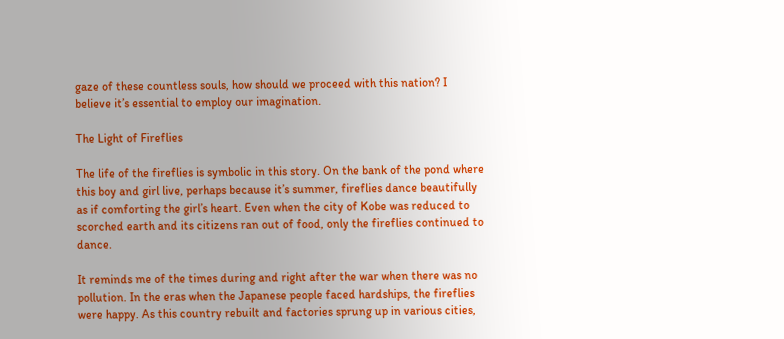gaze of these countless souls, how should we proceed with this nation? I believe it’s essential to employ our imagination.

The Light of Fireflies

The life of the fireflies is symbolic in this story. On the bank of the pond where this boy and girl live, perhaps because it’s summer, fireflies dance beautifully as if comforting the girl’s heart. Even when the city of Kobe was reduced to scorched earth and its citizens ran out of food, only the fireflies continued to dance.

It reminds me of the times during and right after the war when there was no pollution. In the eras when the Japanese people faced hardships, the fireflies were happy. As this country rebuilt and factories sprung up in various cities,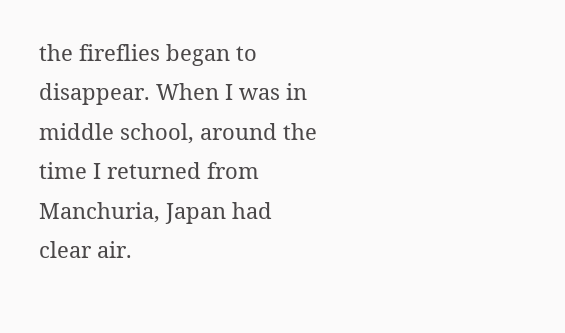the fireflies began to disappear. When I was in middle school, around the time I returned from Manchuria, Japan had clear air.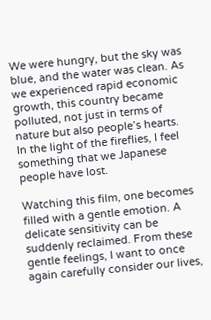We were hungry, but the sky was blue, and the water was clean. As we experienced rapid economic growth, this country became polluted, not just in terms of nature but also people’s hearts. In the light of the fireflies, I feel something that we Japanese people have lost.

Watching this film, one becomes filled with a gentle emotion. A delicate sensitivity can be suddenly reclaimed. From these gentle feelings, I want to once again carefully consider our lives,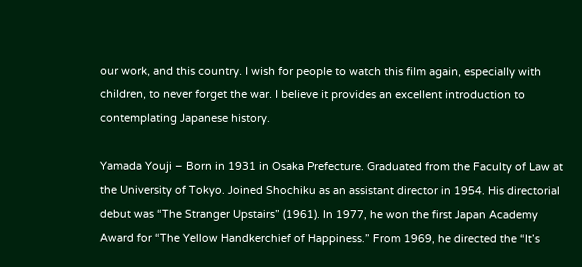our work, and this country. I wish for people to watch this film again, especially with children, to never forget the war. I believe it provides an excellent introduction to contemplating Japanese history.

Yamada Youji – Born in 1931 in Osaka Prefecture. Graduated from the Faculty of Law at the University of Tokyo. Joined Shochiku as an assistant director in 1954. His directorial debut was “The Stranger Upstairs” (1961). In 1977, he won the first Japan Academy Award for “The Yellow Handkerchief of Happiness.” From 1969, he directed the “It’s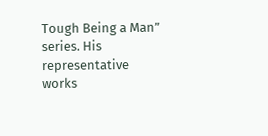Tough Being a Man” series. His representative works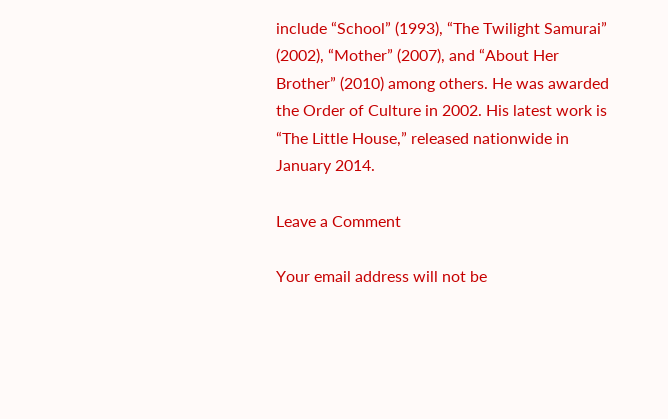include “School” (1993), “The Twilight Samurai” (2002), “Mother” (2007), and “About Her Brother” (2010) among others. He was awarded the Order of Culture in 2002. His latest work is “The Little House,” released nationwide in January 2014.

Leave a Comment

Your email address will not be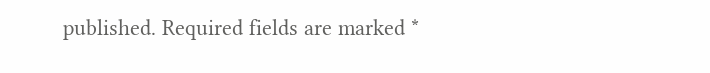published. Required fields are marked *